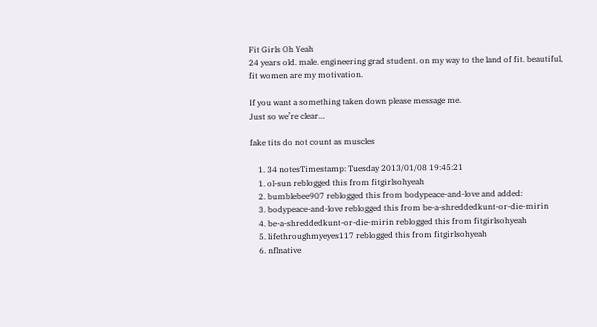Fit Girls Oh Yeah
24 years old. male. engineering grad student. on my way to the land of fit. beautiful, fit women are my motivation.

If you want a something taken down please message me.
Just so we’re clear…

fake tits do not count as muscles

    1. 34 notesTimestamp: Tuesday 2013/01/08 19:45:21
    1. ol-sun reblogged this from fitgirlsohyeah
    2. bumblebee907 reblogged this from bodypeace-and-love and added:
    3. bodypeace-and-love reblogged this from be-a-shreddedkunt-or-die-mirin
    4. be-a-shreddedkunt-or-die-mirin reblogged this from fitgirlsohyeah
    5. lifethroughmyeyes117 reblogged this from fitgirlsohyeah
    6. nflnative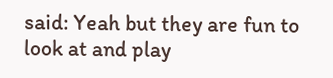said: Yeah but they are fun to look at and play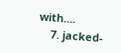with….
    7. jacked-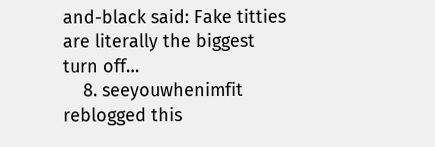and-black said: Fake titties are literally the biggest turn off…
    8. seeyouwhenimfit reblogged this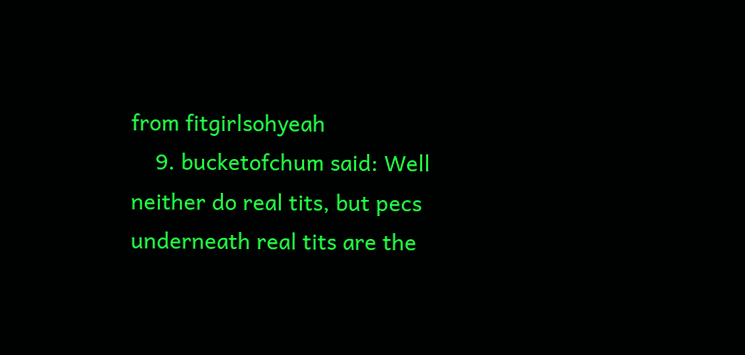from fitgirlsohyeah
    9. bucketofchum said: Well neither do real tits, but pecs underneath real tits are the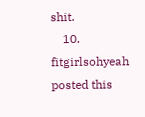shit.
    10. fitgirlsohyeah posted this